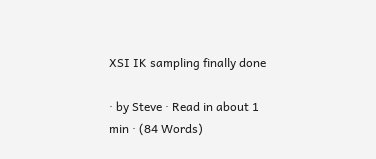XSI IK sampling finally done

· by Steve · Read in about 1 min · (84 Words)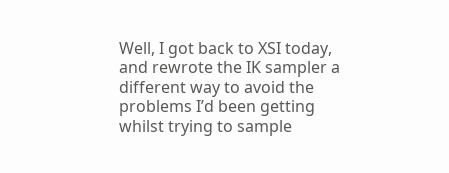Well, I got back to XSI today, and rewrote the IK sampler a different way to avoid the problems I’d been getting whilst trying to sample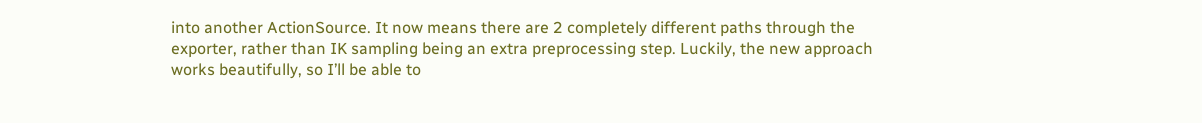into another ActionSource. It now means there are 2 completely different paths through the exporter, rather than IK sampling being an extra preprocessing step. Luckily, the new approach works beautifully, so I’ll be able to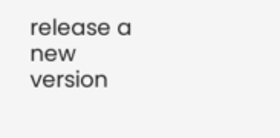release a new version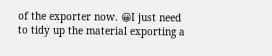of the exporter now. 😀I just need to tidy up the material exporting a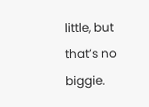little, but that’s no biggie.